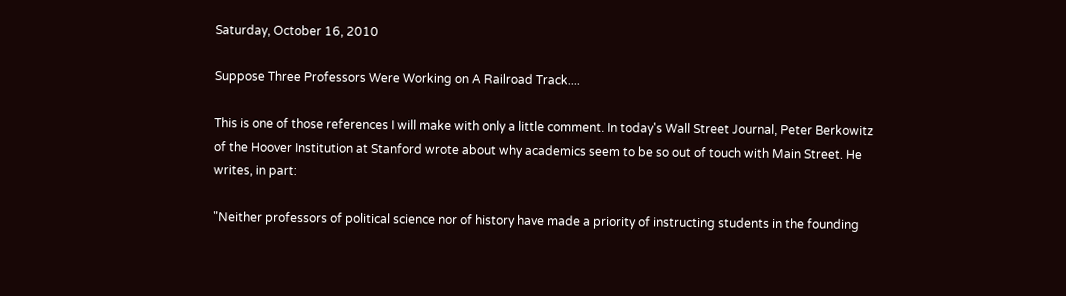Saturday, October 16, 2010

Suppose Three Professors Were Working on A Railroad Track....

This is one of those references I will make with only a little comment. In today's Wall Street Journal, Peter Berkowitz of the Hoover Institution at Stanford wrote about why academics seem to be so out of touch with Main Street. He writes, in part:

"Neither professors of political science nor of history have made a priority of instructing students in the founding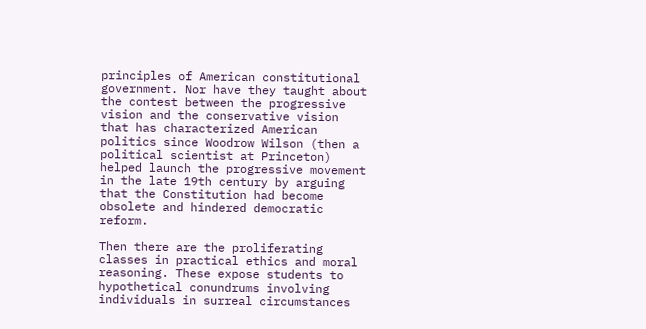principles of American constitutional government. Nor have they taught about the contest between the progressive vision and the conservative vision that has characterized American politics since Woodrow Wilson (then a political scientist at Princeton) helped launch the progressive movement in the late 19th century by arguing that the Constitution had become obsolete and hindered democratic reform.

Then there are the proliferating classes in practical ethics and moral reasoning. These expose students to hypothetical conundrums involving individuals in surreal circumstances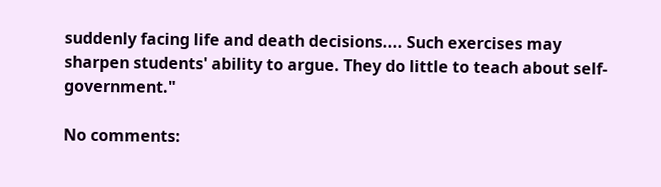suddenly facing life and death decisions.... Such exercises may sharpen students' ability to argue. They do little to teach about self-government."

No comments: